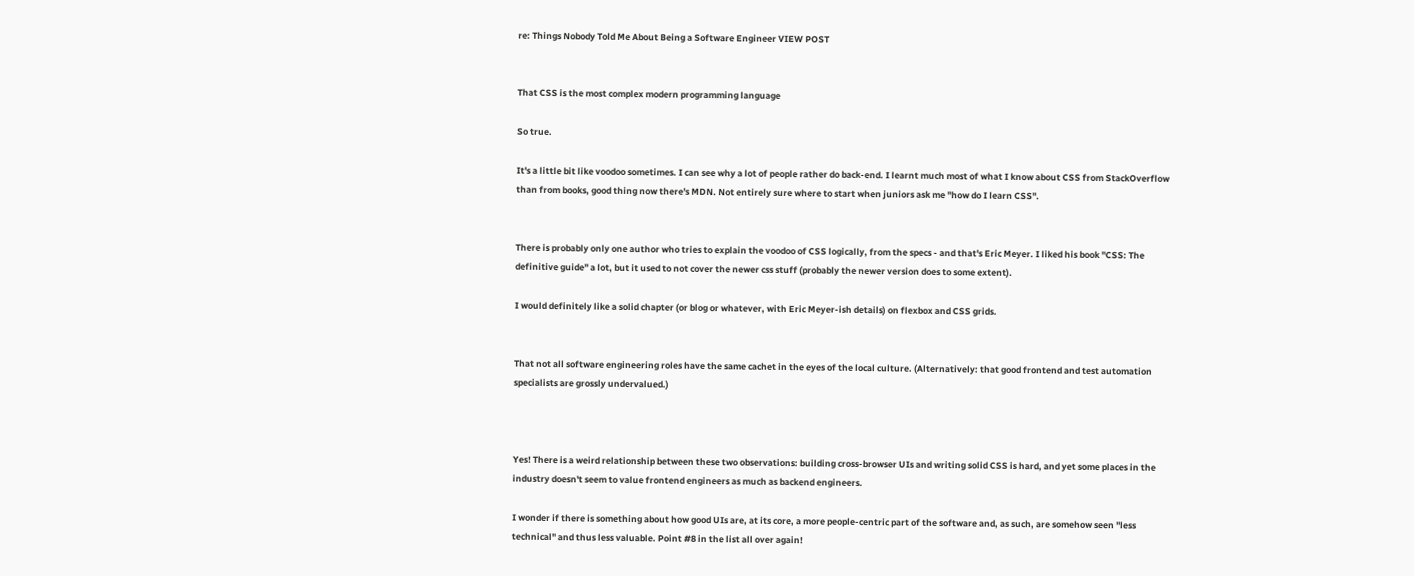re: Things Nobody Told Me About Being a Software Engineer VIEW POST


That CSS is the most complex modern programming language

So true.

It's a little bit like voodoo sometimes. I can see why a lot of people rather do back-end. I learnt much most of what I know about CSS from StackOverflow than from books, good thing now there's MDN. Not entirely sure where to start when juniors ask me "how do I learn CSS".


There is probably only one author who tries to explain the voodoo of CSS logically, from the specs - and that's Eric Meyer. I liked his book "CSS: The definitive guide" a lot, but it used to not cover the newer css stuff (probably the newer version does to some extent).

I would definitely like a solid chapter (or blog or whatever, with Eric Meyer-ish details) on flexbox and CSS grids.


That not all software engineering roles have the same cachet in the eyes of the local culture. (Alternatively: that good frontend and test automation specialists are grossly undervalued.)



Yes! There is a weird relationship between these two observations: building cross-browser UIs and writing solid CSS is hard, and yet some places in the industry doesn't seem to value frontend engineers as much as backend engineers.

I wonder if there is something about how good UIs are, at its core, a more people-centric part of the software and, as such, are somehow seen "less technical" and thus less valuable. Point #8 in the list all over again!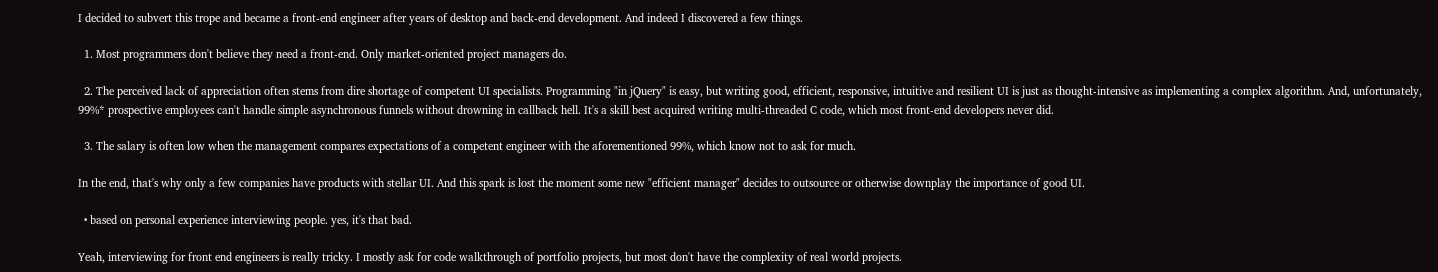I decided to subvert this trope and became a front-end engineer after years of desktop and back-end development. And indeed I discovered a few things.

  1. Most programmers don't believe they need a front-end. Only market-oriented project managers do.

  2. The perceived lack of appreciation often stems from dire shortage of competent UI specialists. Programming "in jQuery" is easy, but writing good, efficient, responsive, intuitive and resilient UI is just as thought-intensive as implementing a complex algorithm. And, unfortunately, 99%* prospective employees can't handle simple asynchronous funnels without drowning in callback hell. It's a skill best acquired writing multi-threaded C code, which most front-end developers never did.

  3. The salary is often low when the management compares expectations of a competent engineer with the aforementioned 99%, which know not to ask for much.

In the end, that's why only a few companies have products with stellar UI. And this spark is lost the moment some new "efficient manager" decides to outsource or otherwise downplay the importance of good UI.

  • based on personal experience interviewing people. yes, it's that bad.

Yeah, interviewing for front end engineers is really tricky. I mostly ask for code walkthrough of portfolio projects, but most don't have the complexity of real world projects.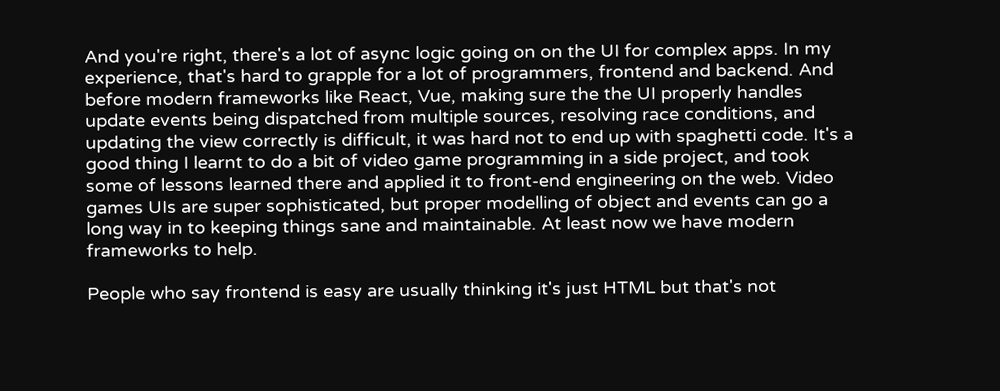And you're right, there's a lot of async logic going on on the UI for complex apps. In my experience, that's hard to grapple for a lot of programmers, frontend and backend. And before modern frameworks like React, Vue, making sure the the UI properly handles update events being dispatched from multiple sources, resolving race conditions, and updating the view correctly is difficult, it was hard not to end up with spaghetti code. It's a good thing I learnt to do a bit of video game programming in a side project, and took some of lessons learned there and applied it to front-end engineering on the web. Video games UIs are super sophisticated, but proper modelling of object and events can go a long way in to keeping things sane and maintainable. At least now we have modern frameworks to help.

People who say frontend is easy are usually thinking it's just HTML but that's not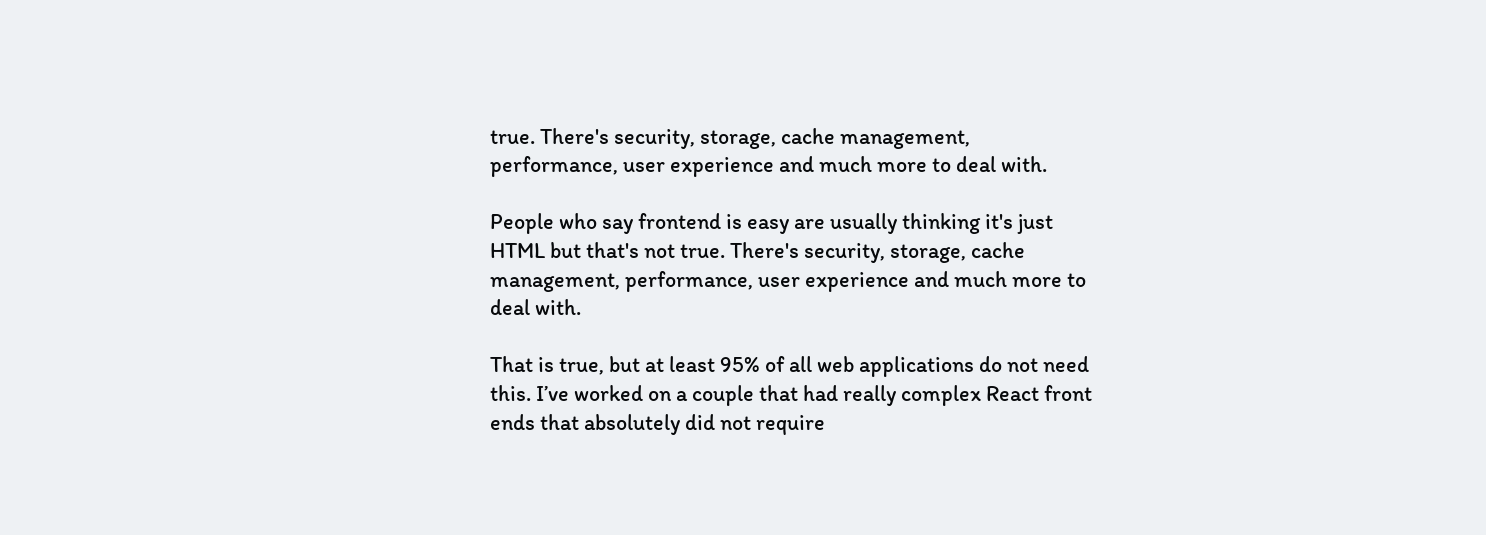true. There's security, storage, cache management, performance, user experience and much more to deal with.

People who say frontend is easy are usually thinking it's just HTML but that's not true. There's security, storage, cache management, performance, user experience and much more to deal with.

That is true, but at least 95% of all web applications do not need this. I’ve worked on a couple that had really complex React front ends that absolutely did not require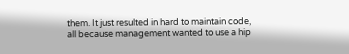them. It just resulted in hard to maintain code, all because management wanted to use a hip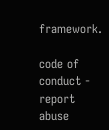framework.

code of conduct - report abuse